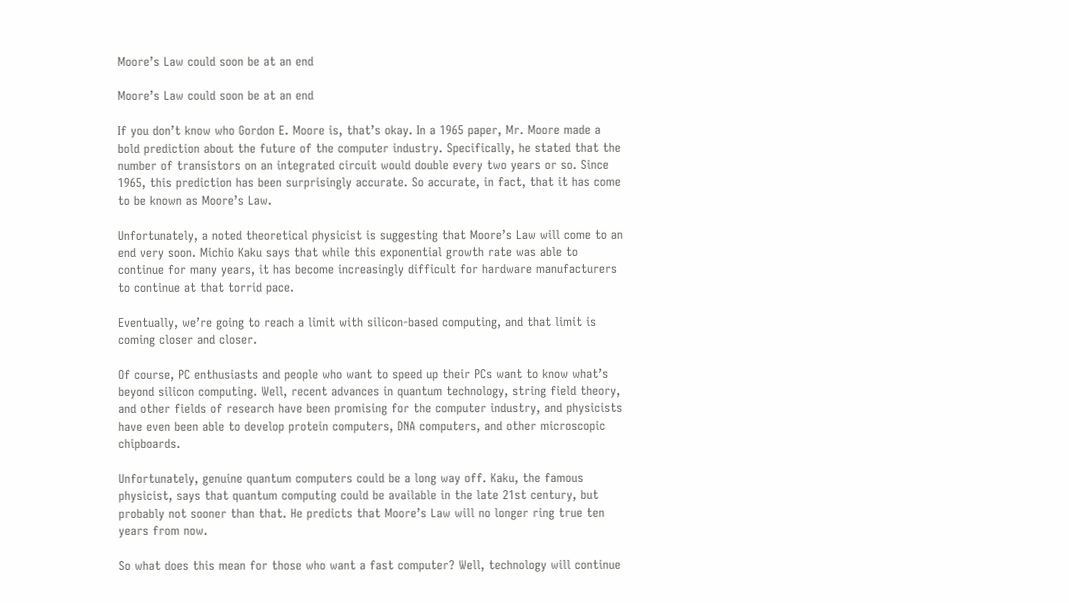Moore’s Law could soon be at an end

Moore’s Law could soon be at an end

If you don’t know who Gordon E. Moore is, that’s okay. In a 1965 paper, Mr. Moore made a bold prediction about the future of the computer industry. Specifically, he stated that the number of transistors on an integrated circuit would double every two years or so. Since 1965, this prediction has been surprisingly accurate. So accurate, in fact, that it has come to be known as Moore’s Law.

Unfortunately, a noted theoretical physicist is suggesting that Moore’s Law will come to an end very soon. Michio Kaku says that while this exponential growth rate was able to continue for many years, it has become increasingly difficult for hardware manufacturers to continue at that torrid pace.

Eventually, we’re going to reach a limit with silicon-based computing, and that limit is coming closer and closer.

Of course, PC enthusiasts and people who want to speed up their PCs want to know what’s beyond silicon computing. Well, recent advances in quantum technology, string field theory, and other fields of research have been promising for the computer industry, and physicists have even been able to develop protein computers, DNA computers, and other microscopic chipboards.

Unfortunately, genuine quantum computers could be a long way off. Kaku, the famous physicist, says that quantum computing could be available in the late 21st century, but probably not sooner than that. He predicts that Moore’s Law will no longer ring true ten years from now.

So what does this mean for those who want a fast computer? Well, technology will continue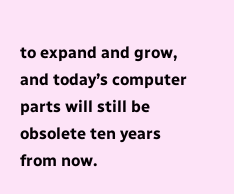to expand and grow, and today’s computer parts will still be obsolete ten years from now.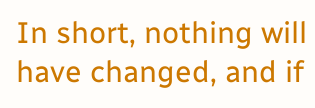In short, nothing will have changed, and if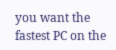you want the fastest PC on the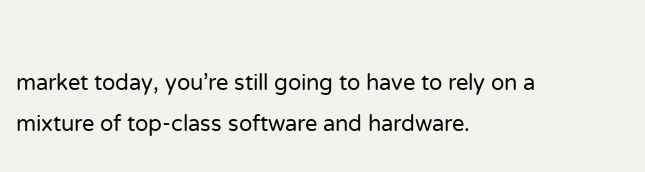market today, you’re still going to have to rely on a mixture of top-class software and hardware.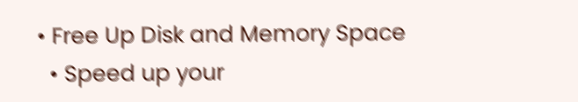• Free Up Disk and Memory Space
  • Speed up your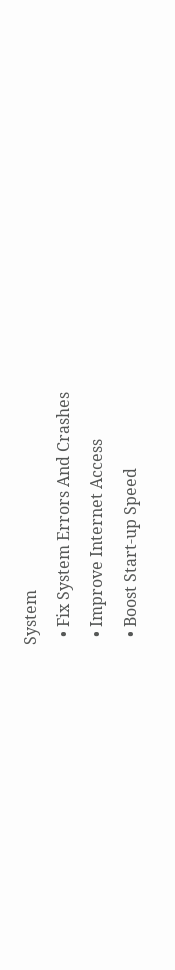System
  • Fix System Errors And Crashes
  • Improve Internet Access
  • Boost Start-up Speed